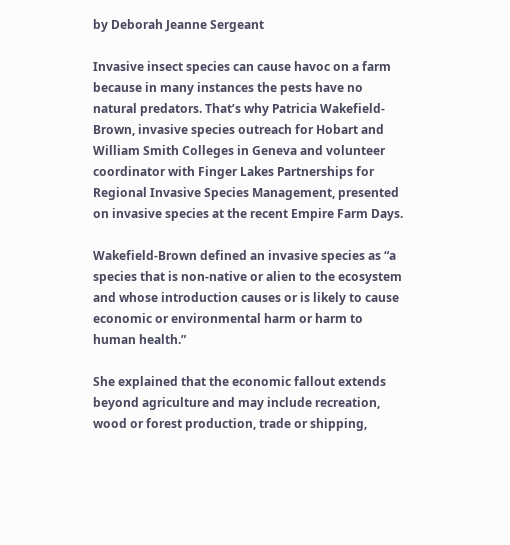by Deborah Jeanne Sergeant

Invasive insect species can cause havoc on a farm because in many instances the pests have no natural predators. That’s why Patricia Wakefield-Brown, invasive species outreach for Hobart and William Smith Colleges in Geneva and volunteer coordinator with Finger Lakes Partnerships for Regional Invasive Species Management, presented on invasive species at the recent Empire Farm Days.

Wakefield-Brown defined an invasive species as “a species that is non-native or alien to the ecosystem and whose introduction causes or is likely to cause economic or environmental harm or harm to human health.”

She explained that the economic fallout extends beyond agriculture and may include recreation, wood or forest production, trade or shipping,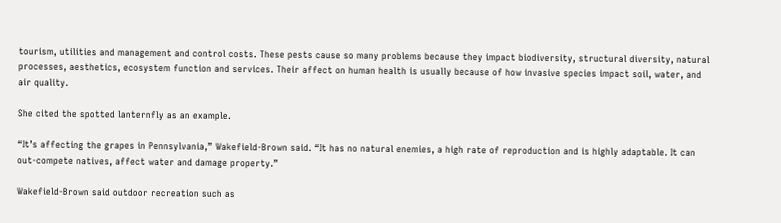tourism, utilities and management and control costs. These pests cause so many problems because they impact biodiversity, structural diversity, natural processes, aesthetics, ecosystem function and services. Their affect on human health is usually because of how invasive species impact soil, water, and air quality.

She cited the spotted lanternfly as an example.

“It’s affecting the grapes in Pennsylvania,” Wakefield-Brown said. “It has no natural enemies, a high rate of reproduction and is highly adaptable. It can out-compete natives, affect water and damage property.”

Wakefield-Brown said outdoor recreation such as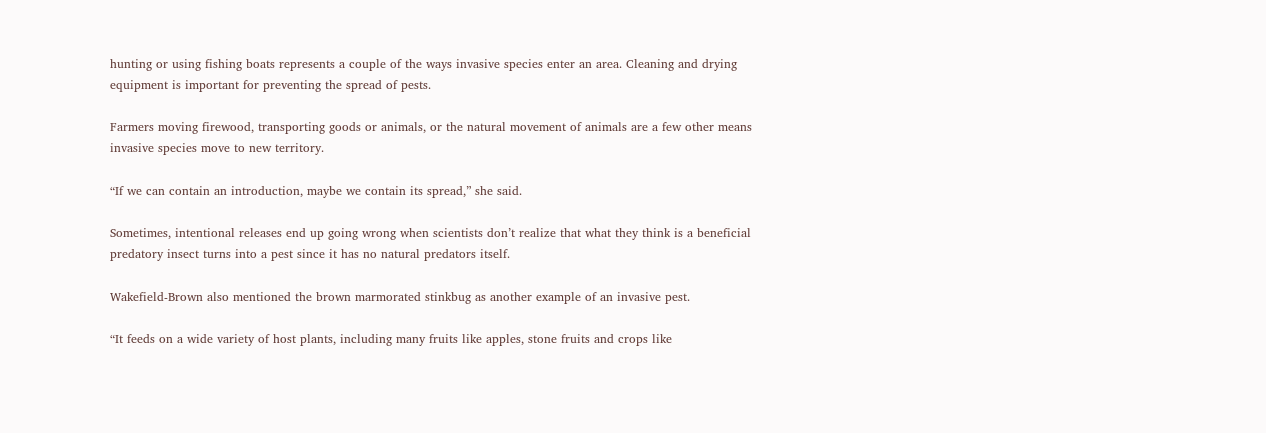hunting or using fishing boats represents a couple of the ways invasive species enter an area. Cleaning and drying equipment is important for preventing the spread of pests.

Farmers moving firewood, transporting goods or animals, or the natural movement of animals are a few other means invasive species move to new territory.

“If we can contain an introduction, maybe we contain its spread,” she said.

Sometimes, intentional releases end up going wrong when scientists don’t realize that what they think is a beneficial predatory insect turns into a pest since it has no natural predators itself.

Wakefield-Brown also mentioned the brown marmorated stinkbug as another example of an invasive pest.

“It feeds on a wide variety of host plants, including many fruits like apples, stone fruits and crops like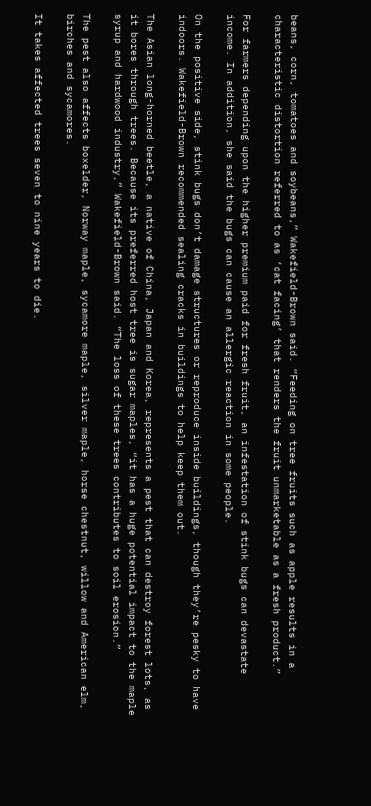beans, corn, tomatoes and soybeans,” Wakefield-Brown said. “Feeding on tree fruits such as apple results in a characteristic distortion referred to as ‘cat facing’ that renders the fruit unmarketable as a fresh product.”

For farmers depending upon the higher premium paid for fresh fruit, an infestation of stink bugs can devastate income. In addition, she said the bugs can cause an allergic reaction in some people.

On the positive side, stink bugs don’t damage structures or reproduce inside buildings, though they’re pesky to have indoors. Wakefield-Brown recommended sealing cracks in buildings to help keep them out.

The Asian long-horned beetle, a native of China, Japan and Korea, represents a pest that can destroy forest lots, as it bores through trees. Because its preferred host tree is sugar maples, “it has a huge potential impact to the maple syrup and hardwood industry,” Wakefield-Brown said. “The loss of these trees contributes to soil erosion.”

The pest also affects boxelder, Norway maple, sycamore maple, silver maple, horse chestnut, willow and American elm, birches and sycamores.

It takes affected trees seven to nine years to die.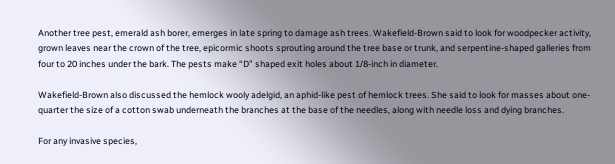Another tree pest, emerald ash borer, emerges in late spring to damage ash trees. Wakefield-Brown said to look for woodpecker activity, grown leaves near the crown of the tree, epicormic shoots sprouting around the tree base or trunk, and serpentine-shaped galleries from four to 20 inches under the bark. The pests make “D” shaped exit holes about 1/8-inch in diameter.

Wakefield-Brown also discussed the hemlock wooly adelgid, an aphid-like pest of hemlock trees. She said to look for masses about one-quarter the size of a cotton swab underneath the branches at the base of the needles, along with needle loss and dying branches.

For any invasive species,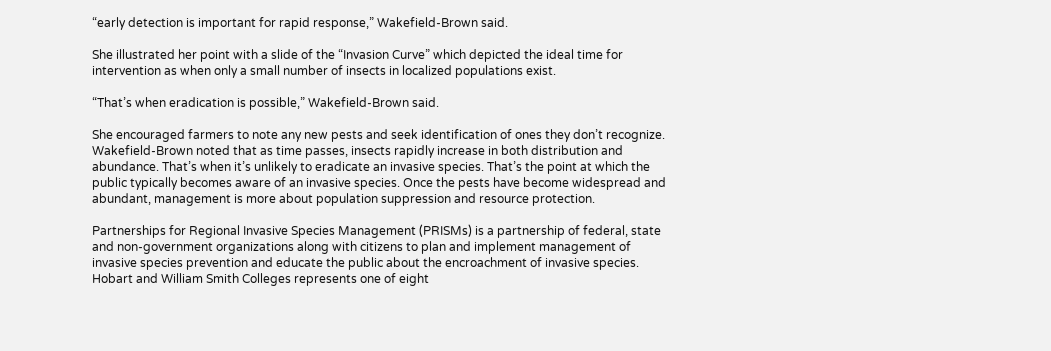“early detection is important for rapid response,” Wakefield-Brown said.

She illustrated her point with a slide of the “Invasion Curve” which depicted the ideal time for intervention as when only a small number of insects in localized populations exist.

“That’s when eradication is possible,” Wakefield-Brown said.

She encouraged farmers to note any new pests and seek identification of ones they don’t recognize. Wakefield-Brown noted that as time passes, insects rapidly increase in both distribution and abundance. That’s when it’s unlikely to eradicate an invasive species. That’s the point at which the public typically becomes aware of an invasive species. Once the pests have become widespread and abundant, management is more about population suppression and resource protection.

Partnerships for Regional Invasive Species Management (PRISMs) is a partnership of federal, state and non-government organizations along with citizens to plan and implement management of invasive species prevention and educate the public about the encroachment of invasive species. Hobart and William Smith Colleges represents one of eight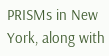PRISMs in New York, along with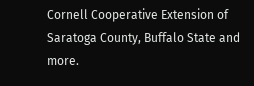Cornell Cooperative Extension of Saratoga County, Buffalo State and more.